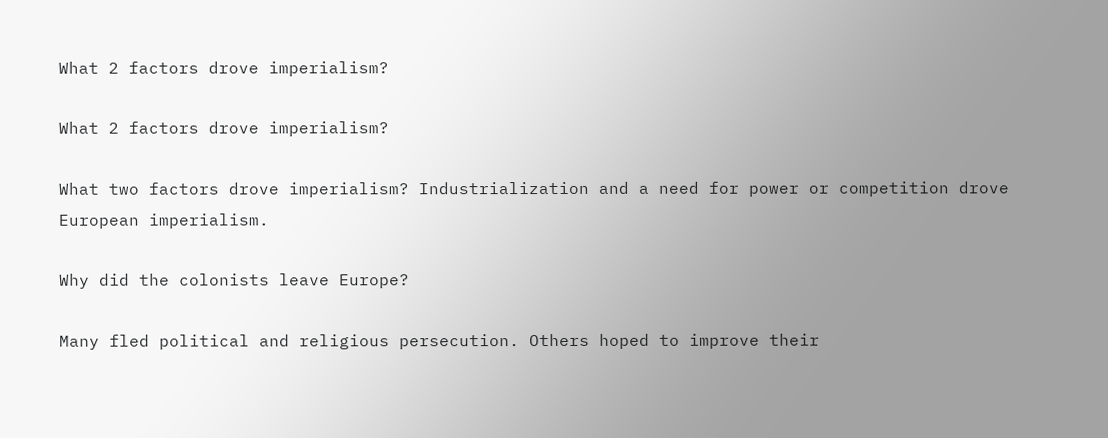What 2 factors drove imperialism?

What 2 factors drove imperialism?

What two factors drove imperialism? Industrialization and a need for power or competition drove European imperialism.

Why did the colonists leave Europe?

Many fled political and religious persecution. Others hoped to improve their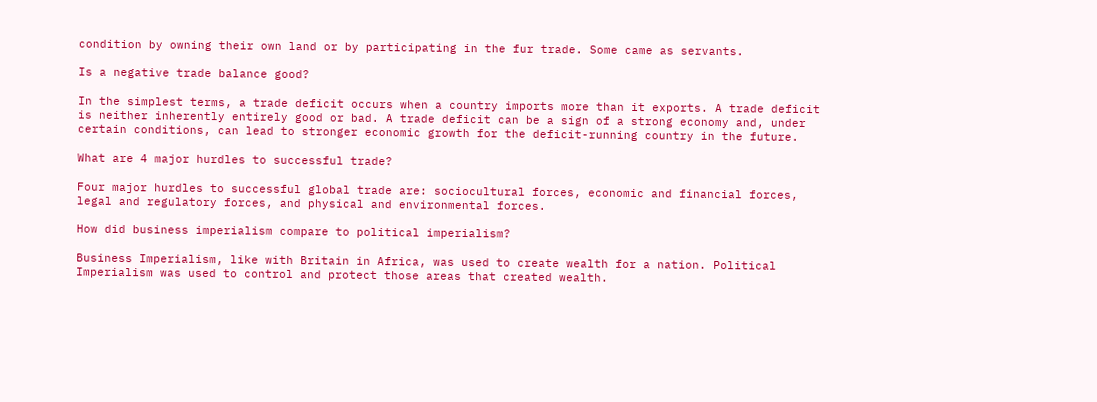condition by owning their own land or by participating in the fur trade. Some came as servants.

Is a negative trade balance good?

In the simplest terms, a trade deficit occurs when a country imports more than it exports. A trade deficit is neither inherently entirely good or bad. A trade deficit can be a sign of a strong economy and, under certain conditions, can lead to stronger economic growth for the deficit-running country in the future.

What are 4 major hurdles to successful trade?

Four major hurdles to successful global trade are: sociocultural forces, economic and financial forces, legal and regulatory forces, and physical and environmental forces.

How did business imperialism compare to political imperialism?

Business Imperialism, like with Britain in Africa, was used to create wealth for a nation. Political Imperialism was used to control and protect those areas that created wealth.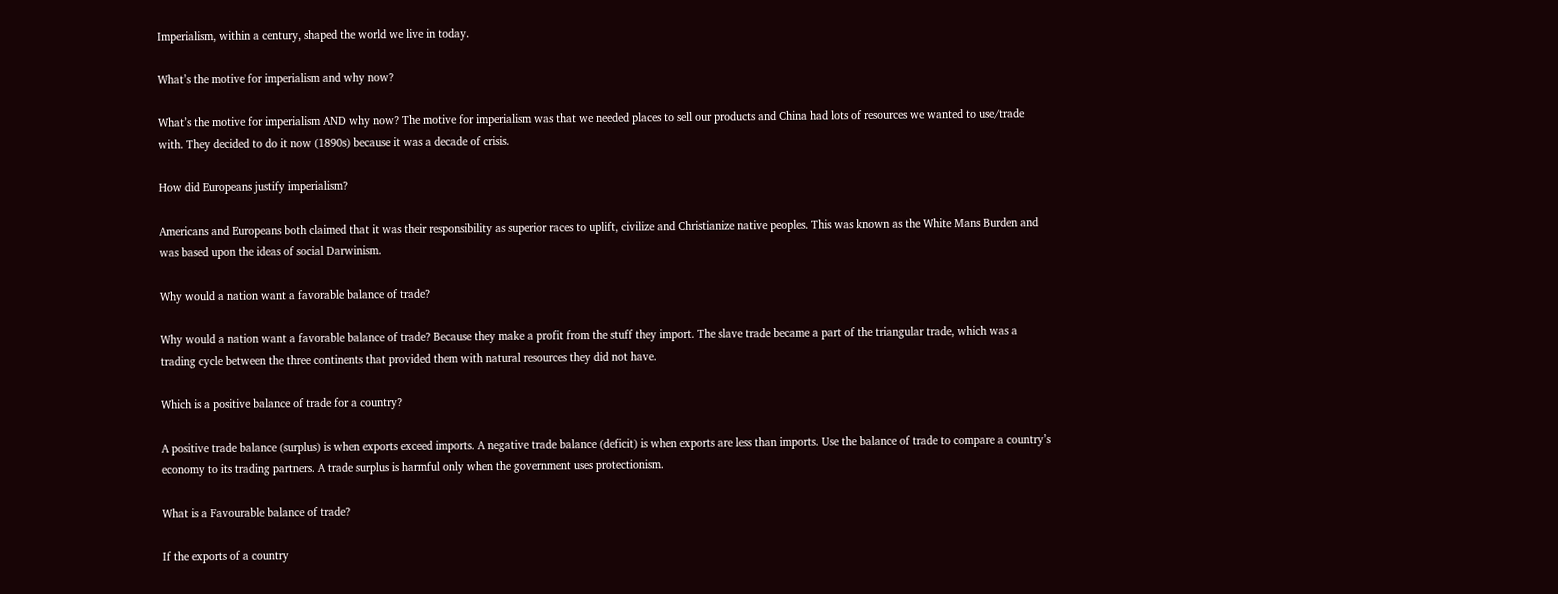Imperialism, within a century, shaped the world we live in today.

What’s the motive for imperialism and why now?

What’s the motive for imperialism AND why now? The motive for imperialism was that we needed places to sell our products and China had lots of resources we wanted to use/trade with. They decided to do it now (1890s) because it was a decade of crisis.

How did Europeans justify imperialism?

Americans and Europeans both claimed that it was their responsibility as superior races to uplift, civilize and Christianize native peoples. This was known as the White Mans Burden and was based upon the ideas of social Darwinism.

Why would a nation want a favorable balance of trade?

Why would a nation want a favorable balance of trade? Because they make a profit from the stuff they import. The slave trade became a part of the triangular trade, which was a trading cycle between the three continents that provided them with natural resources they did not have.

Which is a positive balance of trade for a country?

A positive trade balance (surplus) is when exports exceed imports. A negative trade balance (deficit) is when exports are less than imports. Use the balance of trade to compare a country’s economy to its trading partners. A trade surplus is harmful only when the government uses protectionism.

What is a Favourable balance of trade?

If the exports of a country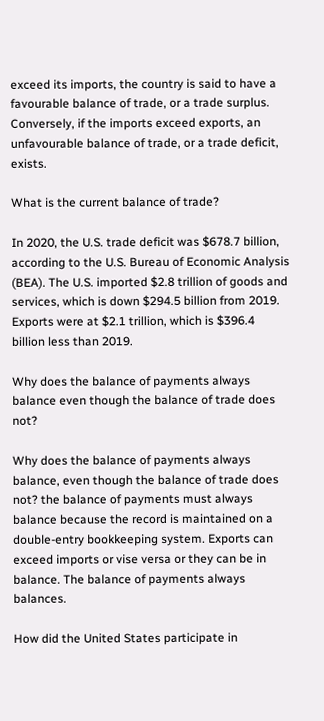exceed its imports, the country is said to have a favourable balance of trade, or a trade surplus. Conversely, if the imports exceed exports, an unfavourable balance of trade, or a trade deficit, exists.

What is the current balance of trade?

In 2020, the U.S. trade deficit was $678.7 billion, according to the U.S. Bureau of Economic Analysis (BEA). The U.S. imported $2.8 trillion of goods and services, which is down $294.5 billion from 2019. Exports were at $2.1 trillion, which is $396.4 billion less than 2019.

Why does the balance of payments always balance even though the balance of trade does not?

Why does the balance of payments always balance, even though the balance of trade does not? the balance of payments must always balance because the record is maintained on a double-entry bookkeeping system. Exports can exceed imports or vise versa or they can be in balance. The balance of payments always balances.

How did the United States participate in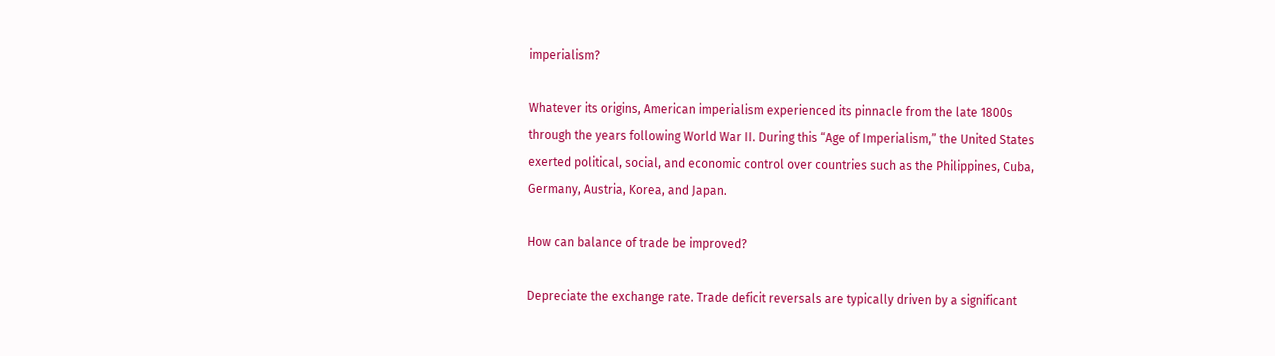imperialism?

Whatever its origins, American imperialism experienced its pinnacle from the late 1800s through the years following World War II. During this “Age of Imperialism,” the United States exerted political, social, and economic control over countries such as the Philippines, Cuba, Germany, Austria, Korea, and Japan.

How can balance of trade be improved?

Depreciate the exchange rate. Trade deficit reversals are typically driven by a significant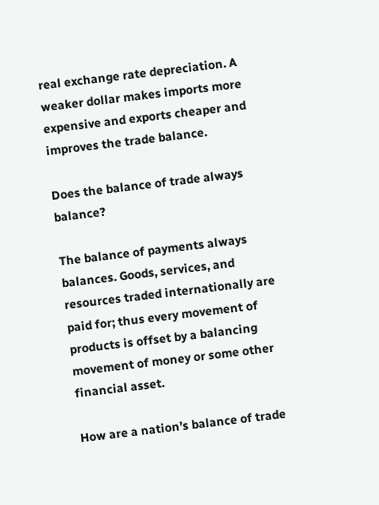real exchange rate depreciation. A weaker dollar makes imports more expensive and exports cheaper and improves the trade balance.

Does the balance of trade always balance?

The balance of payments always balances. Goods, services, and resources traded internationally are paid for; thus every movement of products is offset by a balancing movement of money or some other financial asset.

How are a nation’s balance of trade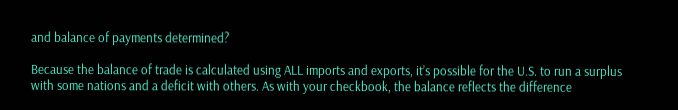and balance of payments determined?

Because the balance of trade is calculated using ALL imports and exports, it’s possible for the U.S. to run a surplus with some nations and a deficit with others. As with your checkbook, the balance reflects the difference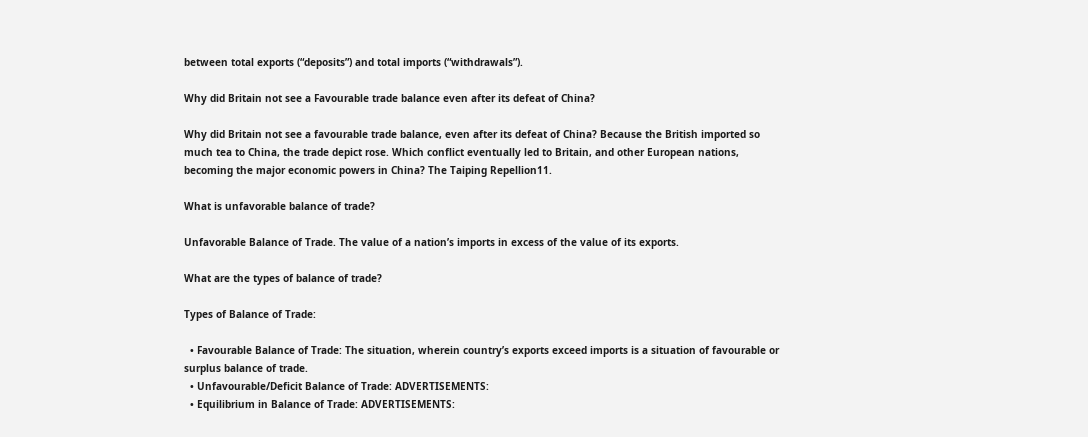between total exports (“deposits”) and total imports (“withdrawals”).

Why did Britain not see a Favourable trade balance even after its defeat of China?

Why did Britain not see a favourable trade balance, even after its defeat of China? Because the British imported so much tea to China, the trade depict rose. Which conflict eventually led to Britain, and other European nations, becoming the major economic powers in China? The Taiping Repellion11.

What is unfavorable balance of trade?

Unfavorable Balance of Trade. The value of a nation’s imports in excess of the value of its exports.

What are the types of balance of trade?

Types of Balance of Trade:

  • Favourable Balance of Trade: The situation, wherein country’s exports exceed imports is a situation of favourable or surplus balance of trade.
  • Unfavourable/Deficit Balance of Trade: ADVERTISEMENTS:
  • Equilibrium in Balance of Trade: ADVERTISEMENTS: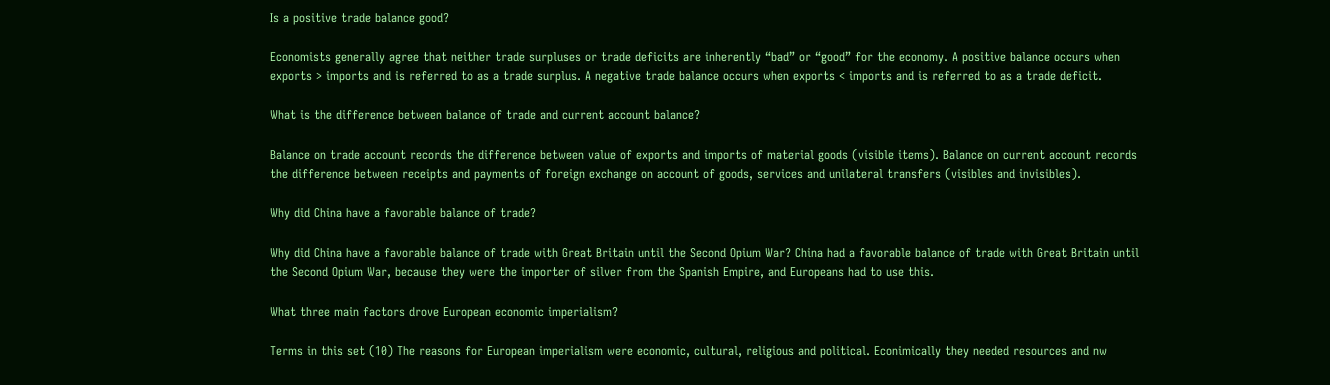Is a positive trade balance good?

Economists generally agree that neither trade surpluses or trade deficits are inherently “bad” or “good” for the economy. A positive balance occurs when exports > imports and is referred to as a trade surplus. A negative trade balance occurs when exports < imports and is referred to as a trade deficit.

What is the difference between balance of trade and current account balance?

Balance on trade account records the difference between value of exports and imports of material goods (visible items). Balance on current account records the difference between receipts and payments of foreign exchange on account of goods, services and unilateral transfers (visibles and invisibles).

Why did China have a favorable balance of trade?

Why did China have a favorable balance of trade with Great Britain until the Second Opium War? China had a favorable balance of trade with Great Britain until the Second Opium War, because they were the importer of silver from the Spanish Empire, and Europeans had to use this.

What three main factors drove European economic imperialism?

Terms in this set (10) The reasons for European imperialism were economic, cultural, religious and political. Econimically they needed resources and nw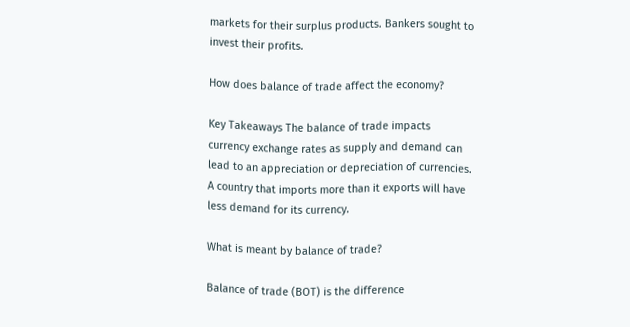markets for their surplus products. Bankers sought to invest their profits.

How does balance of trade affect the economy?

Key Takeaways The balance of trade impacts currency exchange rates as supply and demand can lead to an appreciation or depreciation of currencies. A country that imports more than it exports will have less demand for its currency.

What is meant by balance of trade?

Balance of trade (BOT) is the difference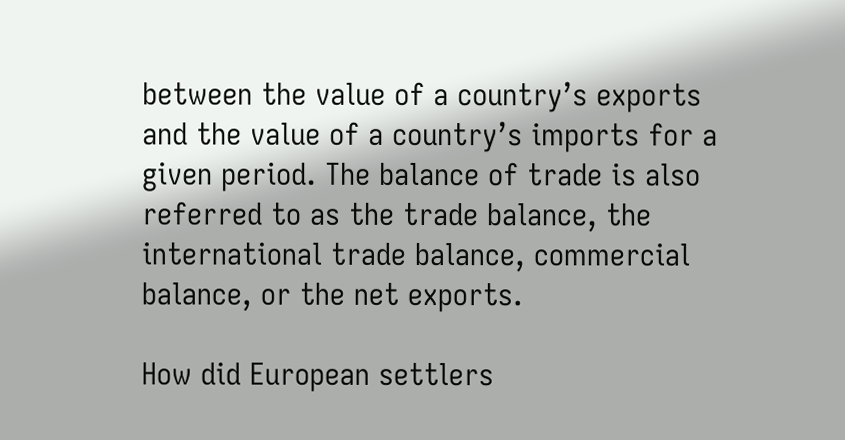between the value of a country’s exports and the value of a country’s imports for a given period. The balance of trade is also referred to as the trade balance, the international trade balance, commercial balance, or the net exports.

How did European settlers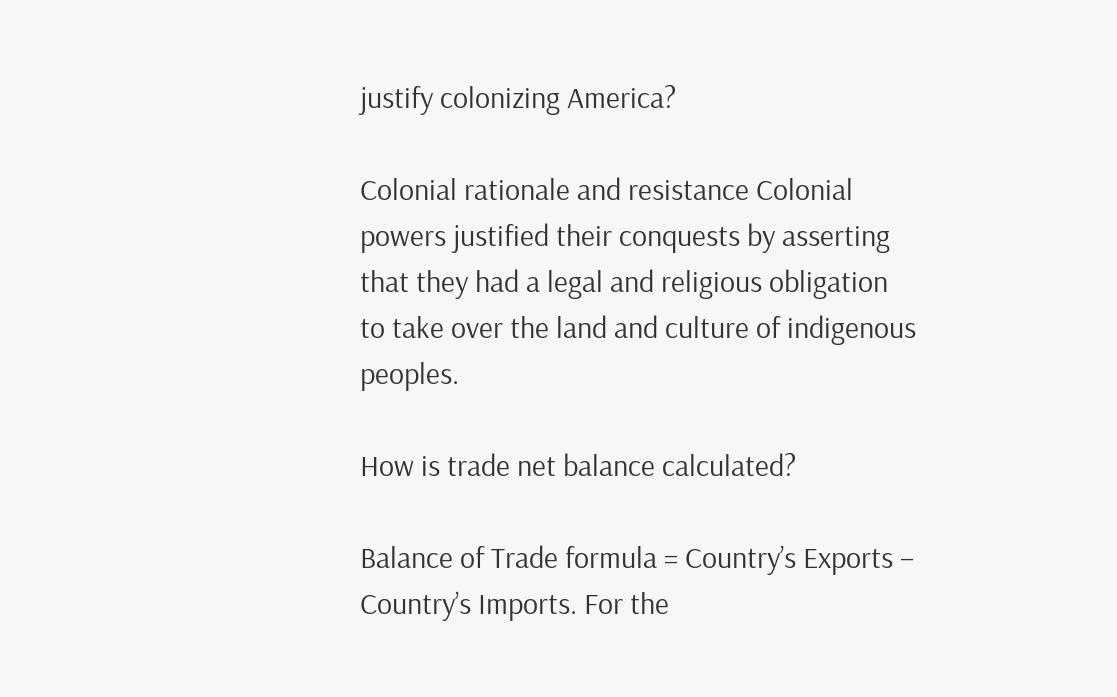justify colonizing America?

Colonial rationale and resistance Colonial powers justified their conquests by asserting that they had a legal and religious obligation to take over the land and culture of indigenous peoples.

How is trade net balance calculated?

Balance of Trade formula = Country’s Exports – Country’s Imports. For the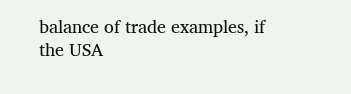balance of trade examples, if the USA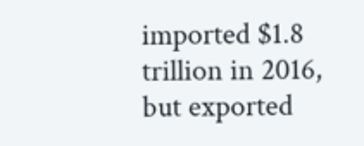imported $1.8 trillion in 2016, but exported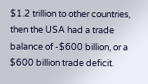$1.2 trillion to other countries, then the USA had a trade balance of -$600 billion, or a $600 billion trade deficit.